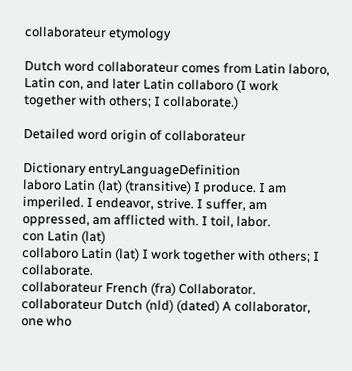collaborateur etymology

Dutch word collaborateur comes from Latin laboro, Latin con, and later Latin collaboro (I work together with others; I collaborate.)

Detailed word origin of collaborateur

Dictionary entryLanguageDefinition
laboro Latin (lat) (transitive) I produce. I am imperiled. I endeavor, strive. I suffer, am oppressed, am afflicted with. I toil, labor.
con Latin (lat)
collaboro Latin (lat) I work together with others; I collaborate.
collaborateur French (fra) Collaborator.
collaborateur Dutch (nld) (dated) A collaborator, one who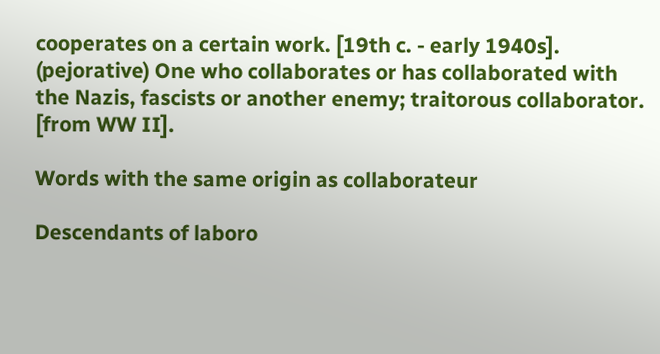cooperates on a certain work. [19th c. - early 1940s]. (pejorative) One who collaborates or has collaborated with the Nazis, fascists or another enemy; traitorous collaborator. [from WW II].

Words with the same origin as collaborateur

Descendants of laboro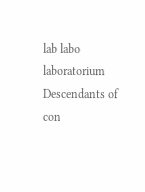lab labo laboratorium
Descendants of con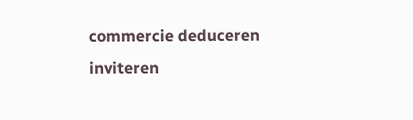commercie deduceren inviteren